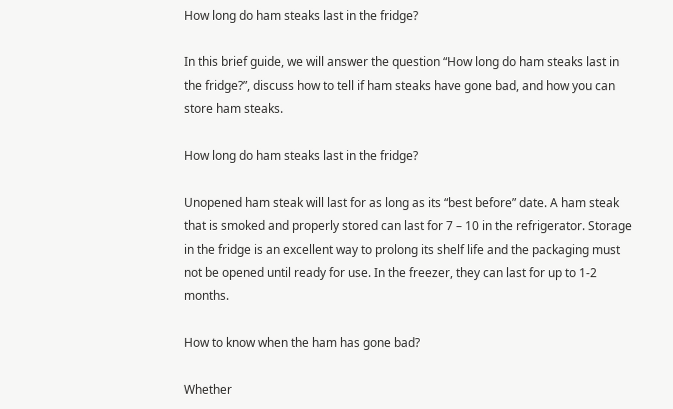How long do ham steaks last in the fridge?

In this brief guide, we will answer the question “How long do ham steaks last in the fridge?”, discuss how to tell if ham steaks have gone bad, and how you can store ham steaks.

How long do ham steaks last in the fridge?

Unopened ham steak will last for as long as its “best before” date. A ham steak that is smoked and properly stored can last for 7 – 10 in the refrigerator. Storage in the fridge is an excellent way to prolong its shelf life and the packaging must not be opened until ready for use. In the freezer, they can last for up to 1-2 months.

How to know when the ham has gone bad?

Whether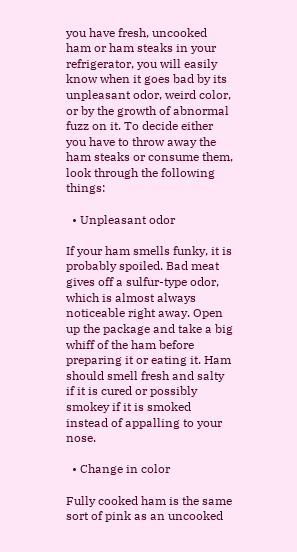you have fresh, uncooked ham or ham steaks in your refrigerator, you will easily know when it goes bad by its unpleasant odor, weird color, or by the growth of abnormal fuzz on it. To decide either you have to throw away the ham steaks or consume them, look through the following things:

  • Unpleasant odor

If your ham smells funky, it is probably spoiled. Bad meat gives off a sulfur-type odor, which is almost always noticeable right away. Open up the package and take a big whiff of the ham before preparing it or eating it. Ham should smell fresh and salty if it is cured or possibly smokey if it is smoked instead of appalling to your nose.

  • Change in color

Fully cooked ham is the same sort of pink as an uncooked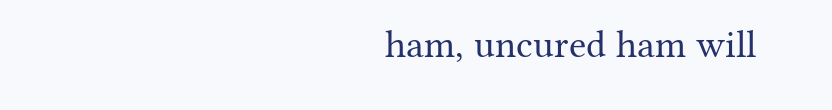ham, uncured ham will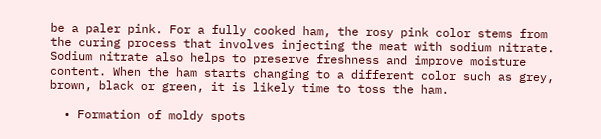be a paler pink. For a fully cooked ham, the rosy pink color stems from the curing process that involves injecting the meat with sodium nitrate. Sodium nitrate also helps to preserve freshness and improve moisture content. When the ham starts changing to a different color such as grey, brown, black or green, it is likely time to toss the ham.

  • Formation of moldy spots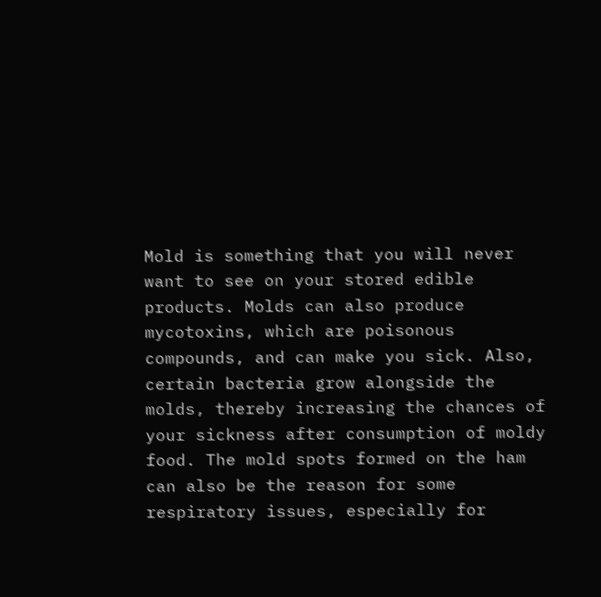Mold is something that you will never want to see on your stored edible products. Molds can also produce mycotoxins, which are poisonous compounds, and can make you sick. Also, certain bacteria grow alongside the molds, thereby increasing the chances of your sickness after consumption of moldy food. The mold spots formed on the ham can also be the reason for some respiratory issues, especially for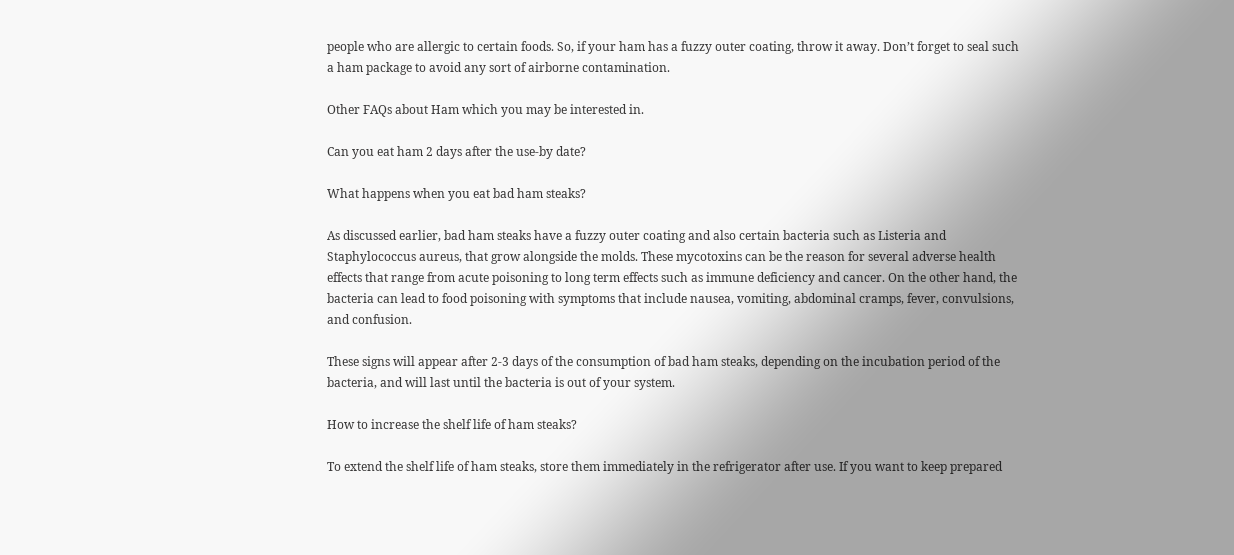people who are allergic to certain foods. So, if your ham has a fuzzy outer coating, throw it away. Don’t forget to seal such a ham package to avoid any sort of airborne contamination.

Other FAQs about Ham which you may be interested in.

Can you eat ham 2 days after the use-by date?

What happens when you eat bad ham steaks?

As discussed earlier, bad ham steaks have a fuzzy outer coating and also certain bacteria such as Listeria and Staphylococcus aureus, that grow alongside the molds. These mycotoxins can be the reason for several adverse health effects that range from acute poisoning to long term effects such as immune deficiency and cancer. On the other hand, the bacteria can lead to food poisoning with symptoms that include nausea, vomiting, abdominal cramps, fever, convulsions, and confusion.

These signs will appear after 2-3 days of the consumption of bad ham steaks, depending on the incubation period of the bacteria, and will last until the bacteria is out of your system.

How to increase the shelf life of ham steaks?

To extend the shelf life of ham steaks, store them immediately in the refrigerator after use. If you want to keep prepared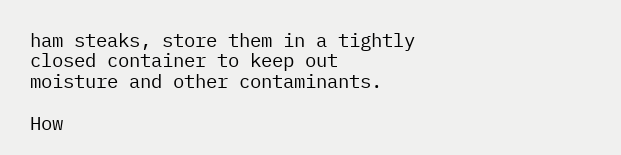ham steaks, store them in a tightly closed container to keep out moisture and other contaminants.

How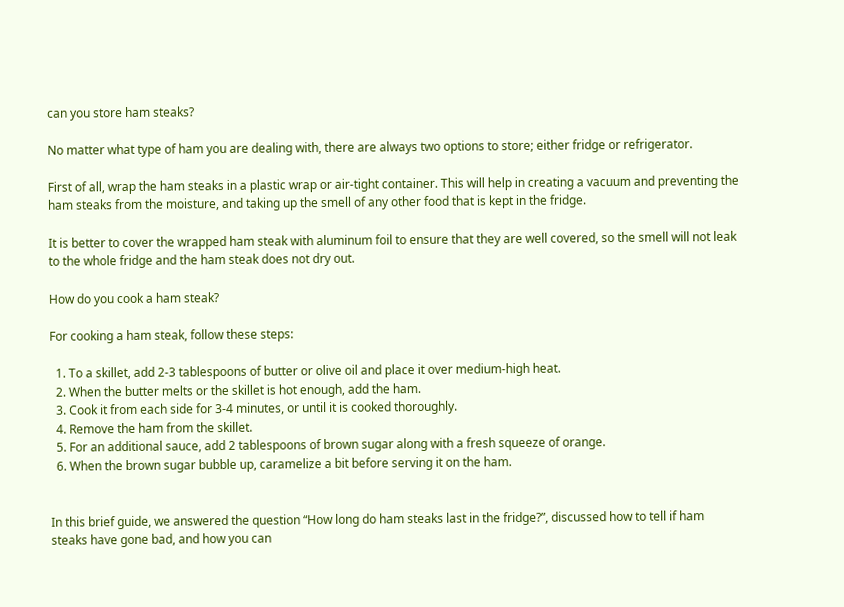can you store ham steaks?

No matter what type of ham you are dealing with, there are always two options to store; either fridge or refrigerator.

First of all, wrap the ham steaks in a plastic wrap or air-tight container. This will help in creating a vacuum and preventing the ham steaks from the moisture, and taking up the smell of any other food that is kept in the fridge.

It is better to cover the wrapped ham steak with aluminum foil to ensure that they are well covered, so the smell will not leak to the whole fridge and the ham steak does not dry out.

How do you cook a ham steak?

For cooking a ham steak, follow these steps:

  1. To a skillet, add 2-3 tablespoons of butter or olive oil and place it over medium-high heat.
  2. When the butter melts or the skillet is hot enough, add the ham.
  3. Cook it from each side for 3-4 minutes, or until it is cooked thoroughly.
  4. Remove the ham from the skillet.
  5. For an additional sauce, add 2 tablespoons of brown sugar along with a fresh squeeze of orange.
  6. When the brown sugar bubble up, caramelize a bit before serving it on the ham.


In this brief guide, we answered the question “How long do ham steaks last in the fridge?”, discussed how to tell if ham steaks have gone bad, and how you can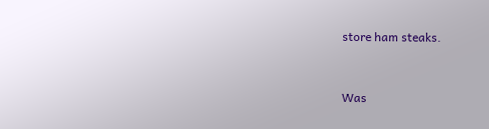store ham steaks.


Was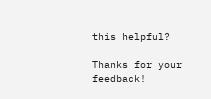this helpful?

Thanks for your feedback!